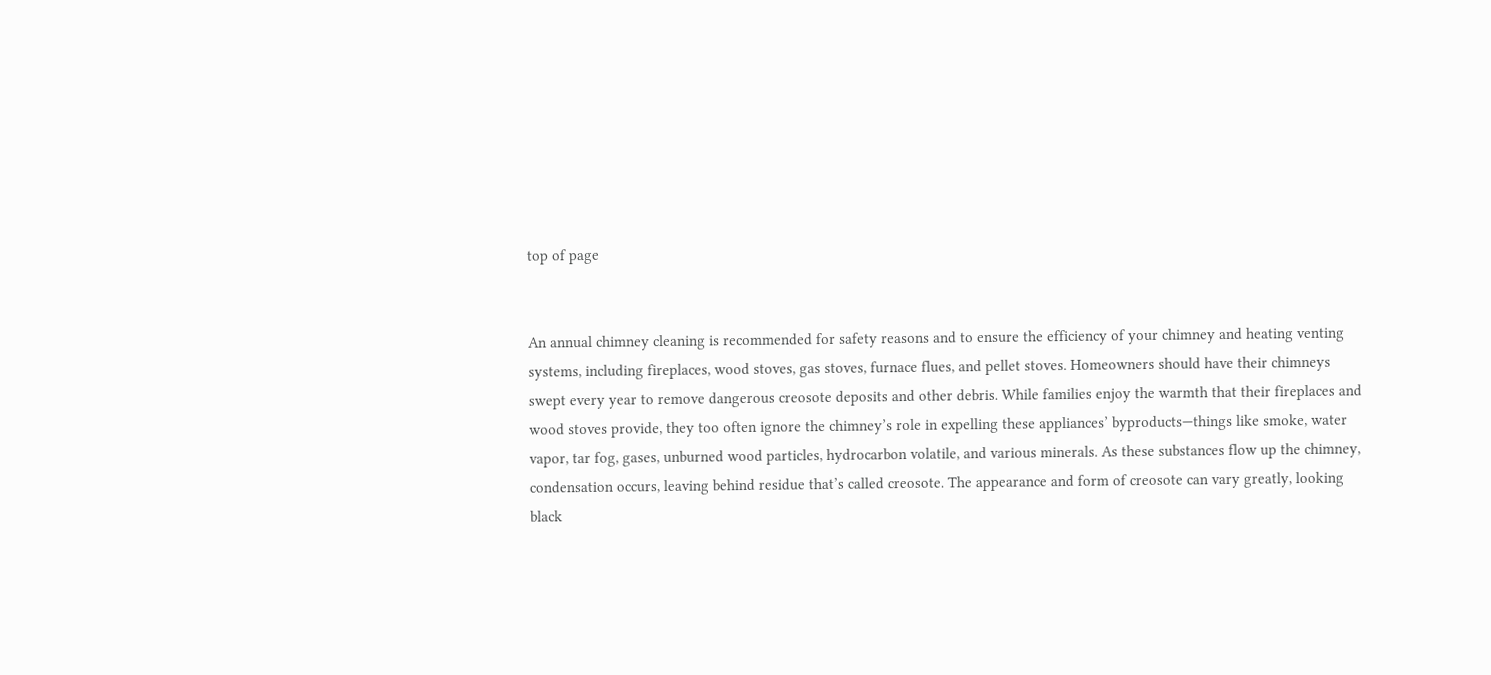top of page


An annual chimney cleaning is recommended for safety reasons and to ensure the efficiency of your chimney and heating venting systems, including fireplaces, wood stoves, gas stoves, furnace flues, and pellet stoves. Homeowners should have their chimneys swept every year to remove dangerous creosote deposits and other debris. While families enjoy the warmth that their fireplaces and wood stoves provide, they too often ignore the chimney’s role in expelling these appliances’ byproducts—things like smoke, water vapor, tar fog, gases, unburned wood particles, hydrocarbon volatile, and various minerals. As these substances flow up the chimney, condensation occurs, leaving behind residue that’s called creosote. The appearance and form of creosote can vary greatly, looking black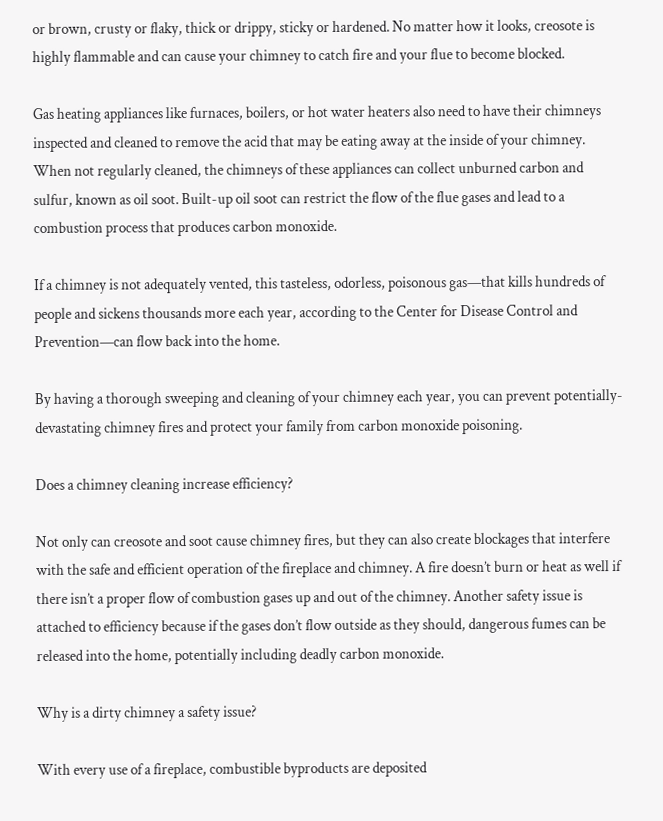or brown, crusty or flaky, thick or drippy, sticky or hardened. No matter how it looks, creosote is highly flammable and can cause your chimney to catch fire and your flue to become blocked.

Gas heating appliances like furnaces, boilers, or hot water heaters also need to have their chimneys inspected and cleaned to remove the acid that may be eating away at the inside of your chimney. When not regularly cleaned, the chimneys of these appliances can collect unburned carbon and sulfur, known as oil soot. Built-up oil soot can restrict the flow of the flue gases and lead to a combustion process that produces carbon monoxide.

If a chimney is not adequately vented, this tasteless, odorless, poisonous gas—that kills hundreds of people and sickens thousands more each year, according to the Center for Disease Control and Prevention—can flow back into the home.

By having a thorough sweeping and cleaning of your chimney each year, you can prevent potentially-devastating chimney fires and protect your family from carbon monoxide poisoning.

Does a chimney cleaning increase efficiency?

Not only can creosote and soot cause chimney fires, but they can also create blockages that interfere with the safe and efficient operation of the fireplace and chimney. A fire doesn’t burn or heat as well if there isn’t a proper flow of combustion gases up and out of the chimney. Another safety issue is attached to efficiency because if the gases don’t flow outside as they should, dangerous fumes can be released into the home, potentially including deadly carbon monoxide.

Why is a dirty chimney a safety issue?

With every use of a fireplace, combustible byproducts are deposited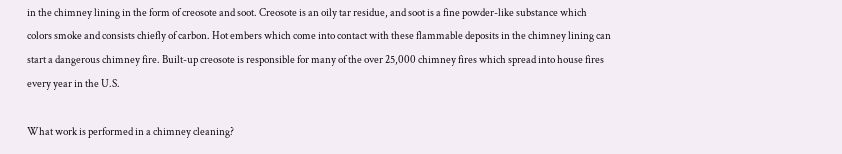in the chimney lining in the form of creosote and soot. Creosote is an oily tar residue, and soot is a fine powder-like substance which colors smoke and consists chiefly of carbon. Hot embers which come into contact with these flammable deposits in the chimney lining can start a dangerous chimney fire. Built-up creosote is responsible for many of the over 25,000 chimney fires which spread into house fires every year in the U.S.

What work is performed in a chimney cleaning?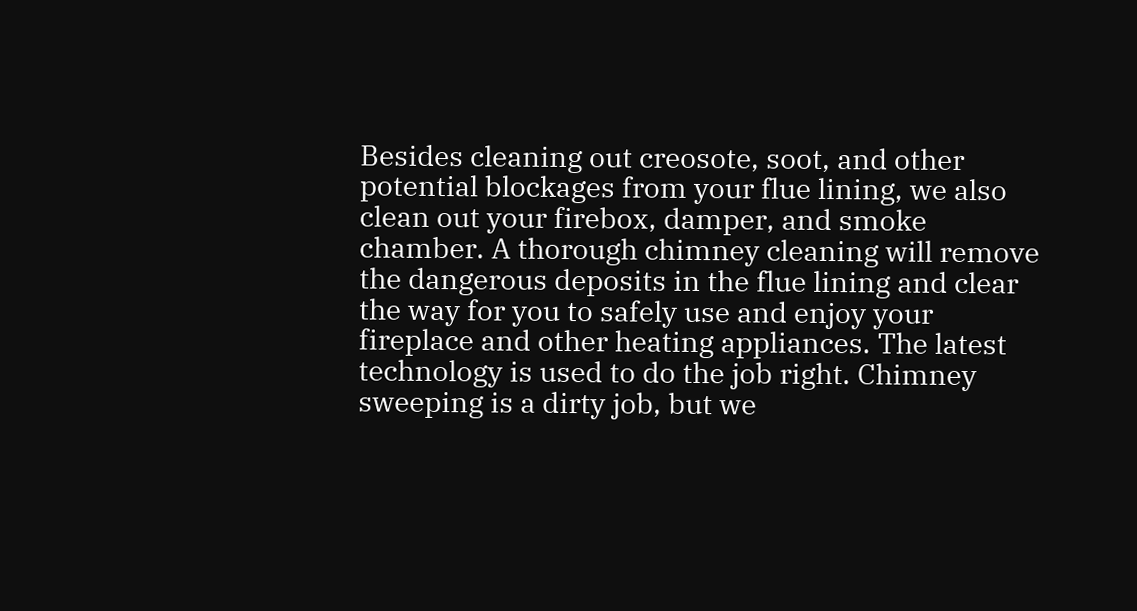Besides cleaning out creosote, soot, and other potential blockages from your flue lining, we also clean out your firebox, damper, and smoke chamber. A thorough chimney cleaning will remove the dangerous deposits in the flue lining and clear the way for you to safely use and enjoy your fireplace and other heating appliances. The latest technology is used to do the job right. Chimney sweeping is a dirty job, but we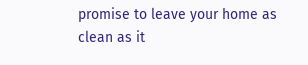promise to leave your home as clean as it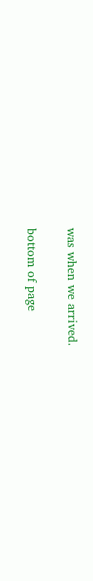was when we arrived.

bottom of page